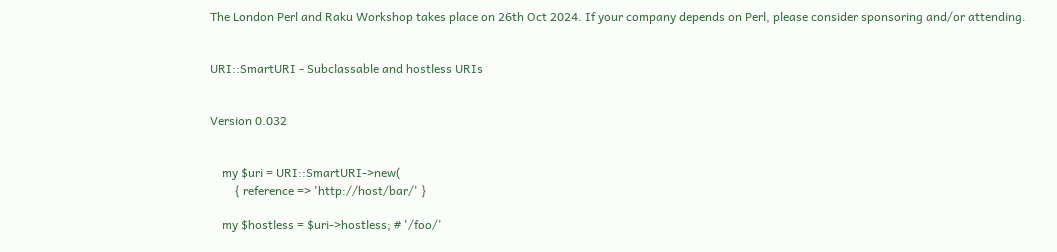The London Perl and Raku Workshop takes place on 26th Oct 2024. If your company depends on Perl, please consider sponsoring and/or attending.


URI::SmartURI - Subclassable and hostless URIs


Version 0.032


    my $uri = URI::SmartURI->new(
        { reference => 'http://host/bar/' }

    my $hostless = $uri->hostless; # '/foo/'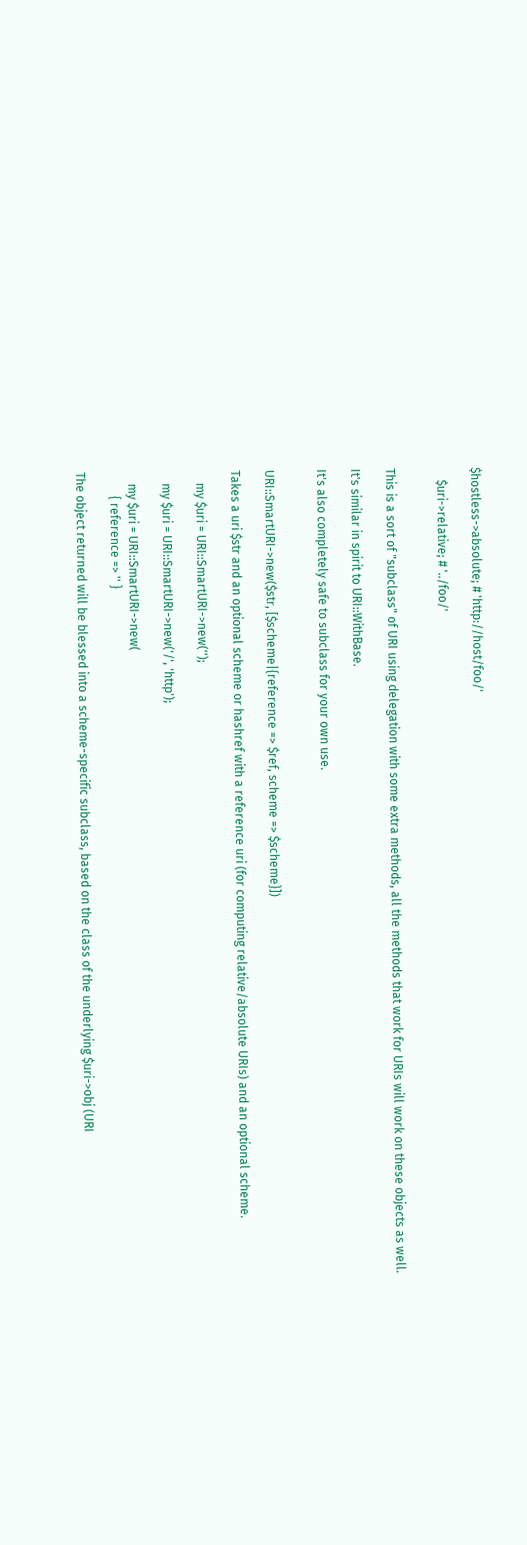$hostless->absolute; # 'http://host/foo/'

    $uri->relative; # '../foo/'


This is a sort of "subclass" of URI using delegation with some extra methods, all the methods that work for URIs will work on these objects as well.

It's similar in spirit to URI::WithBase.

It's also completely safe to subclass for your own use.


URI::SmartURI->new($str, [$scheme|{reference => $ref, scheme => $scheme}])

Takes a uri $str and an optional scheme or hashref with a reference uri (for computing relative/absolute URIs) and an optional scheme.

    my $uri = URI::SmartURI->new('');

    my $uri = URI::SmartURI->new('/', 'http');

    my $uri = URI::SmartURI->new(
        { reference => '' }

The object returned will be blessed into a scheme-specific subclass, based on the class of the underlying $uri->obj (URI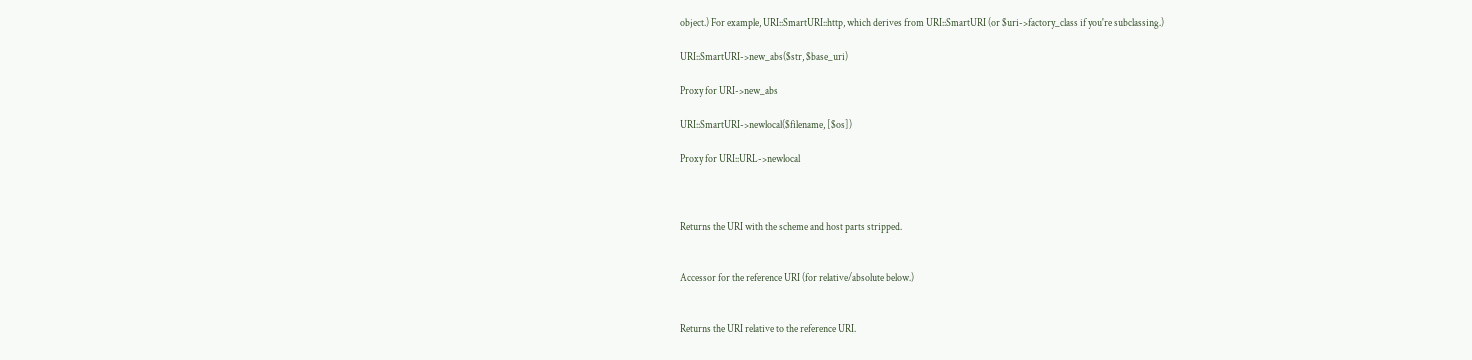object.) For example, URI::SmartURI::http, which derives from URI::SmartURI (or $uri->factory_class if you're subclassing.)

URI::SmartURI->new_abs($str, $base_uri)

Proxy for URI->new_abs

URI::SmartURI->newlocal($filename, [$os])

Proxy for URI::URL->newlocal



Returns the URI with the scheme and host parts stripped.


Accessor for the reference URI (for relative/absolute below.)


Returns the URI relative to the reference URI.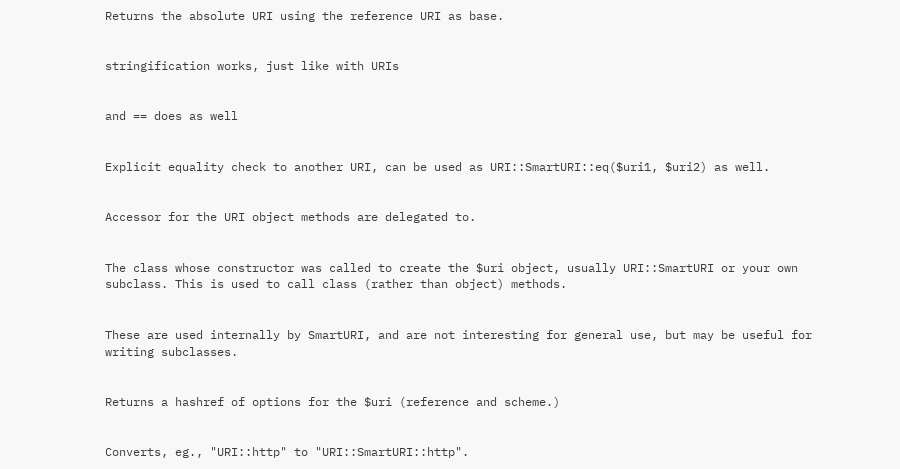Returns the absolute URI using the reference URI as base.


stringification works, just like with URIs


and == does as well


Explicit equality check to another URI, can be used as URI::SmartURI::eq($uri1, $uri2) as well.


Accessor for the URI object methods are delegated to.


The class whose constructor was called to create the $uri object, usually URI::SmartURI or your own subclass. This is used to call class (rather than object) methods.


These are used internally by SmartURI, and are not interesting for general use, but may be useful for writing subclasses.


Returns a hashref of options for the $uri (reference and scheme.)


Converts, eg., "URI::http" to "URI::SmartURI::http".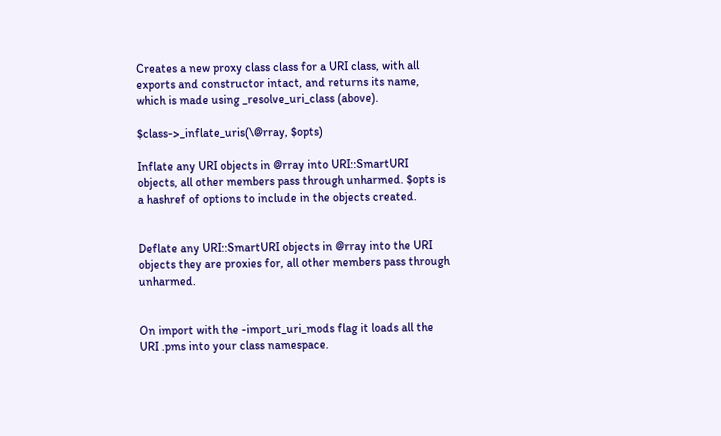Creates a new proxy class class for a URI class, with all exports and constructor intact, and returns its name, which is made using _resolve_uri_class (above).

$class->_inflate_uris(\@rray, $opts)

Inflate any URI objects in @rray into URI::SmartURI objects, all other members pass through unharmed. $opts is a hashref of options to include in the objects created.


Deflate any URI::SmartURI objects in @rray into the URI objects they are proxies for, all other members pass through unharmed.


On import with the -import_uri_mods flag it loads all the URI .pms into your class namespace.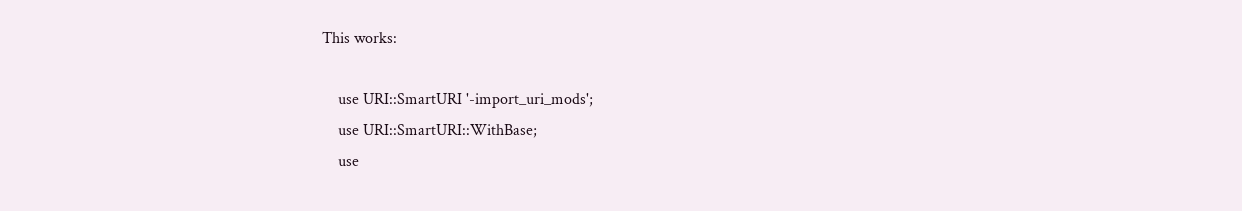This works:

    use URI::SmartURI '-import_uri_mods';
    use URI::SmartURI::WithBase;
    use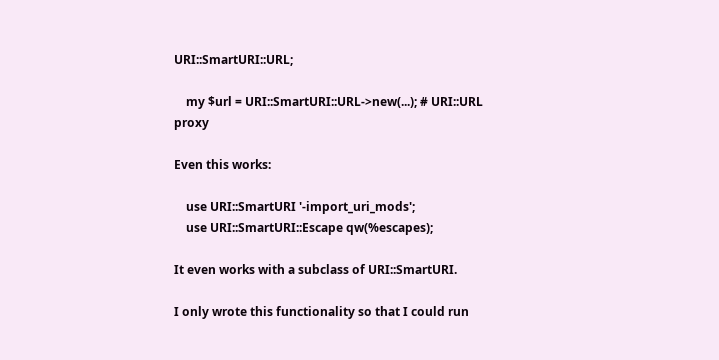URI::SmartURI::URL;

    my $url = URI::SmartURI::URL->new(...); # URI::URL proxy

Even this works:

    use URI::SmartURI '-import_uri_mods';
    use URI::SmartURI::Escape qw(%escapes);

It even works with a subclass of URI::SmartURI.

I only wrote this functionality so that I could run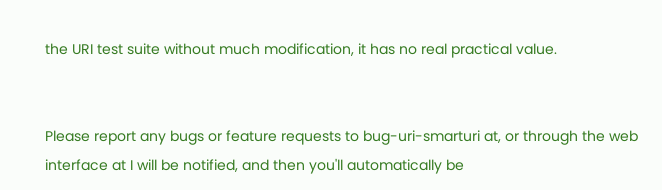the URI test suite without much modification, it has no real practical value.


Please report any bugs or feature requests to bug-uri-smarturi at, or through the web interface at I will be notified, and then you'll automatically be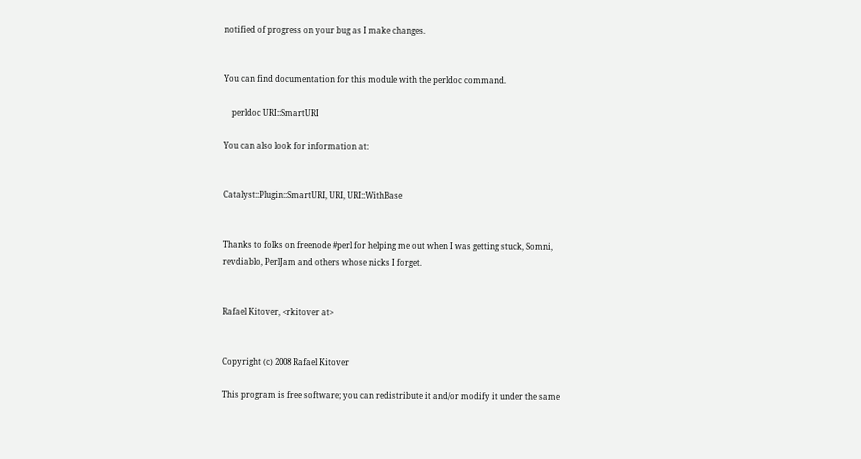notified of progress on your bug as I make changes.


You can find documentation for this module with the perldoc command.

    perldoc URI::SmartURI

You can also look for information at:


Catalyst::Plugin::SmartURI, URI, URI::WithBase


Thanks to folks on freenode #perl for helping me out when I was getting stuck, Somni, revdiablo, PerlJam and others whose nicks I forget.


Rafael Kitover, <rkitover at>


Copyright (c) 2008 Rafael Kitover

This program is free software; you can redistribute it and/or modify it under the same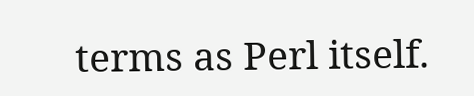terms as Perl itself.